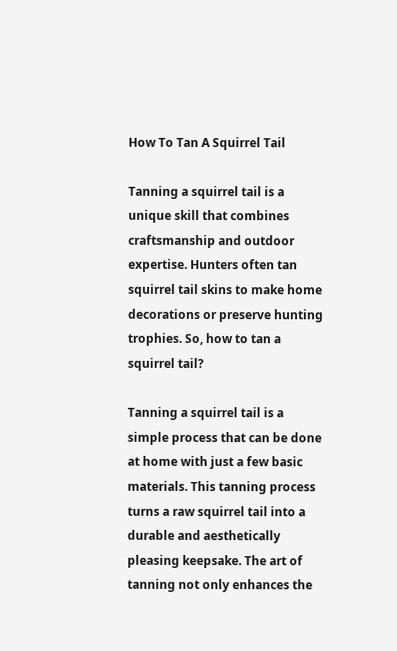How To Tan A Squirrel Tail

Tanning a squirrel tail is a unique skill that combines craftsmanship and outdoor expertise. Hunters often tan squirrel tail skins to make home decorations or preserve hunting trophies. So, how to tan a squirrel tail?

Tanning a squirrel tail is a simple process that can be done at home with just a few basic materials. This tanning process turns a raw squirrel tail into a durable and aesthetically pleasing keepsake. The art of tanning not only enhances the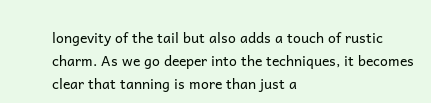longevity of the tail but also adds a touch of rustic charm. As we go deeper into the techniques, it becomes clear that tanning is more than just a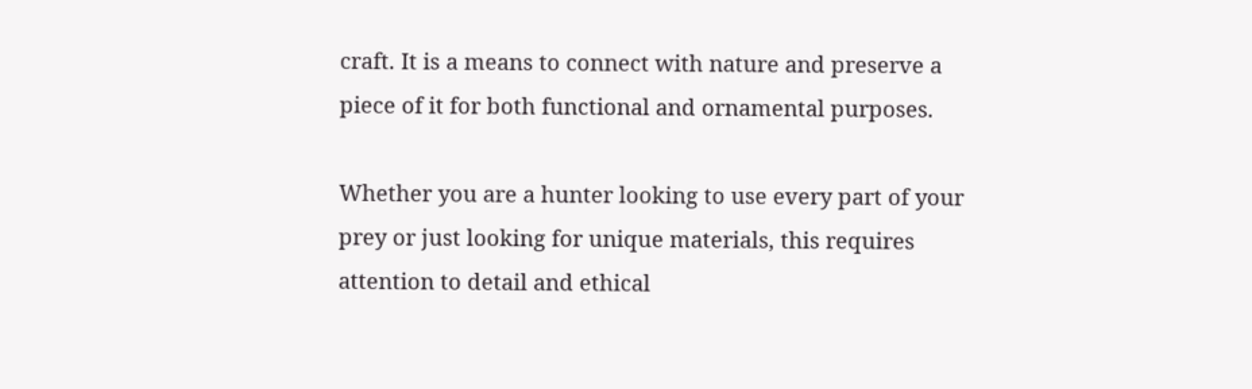craft. It is a means to connect with nature and preserve a piece of it for both functional and ornamental purposes.

Whether you are a hunter looking to use every part of your prey or just looking for unique materials, this requires attention to detail and ethical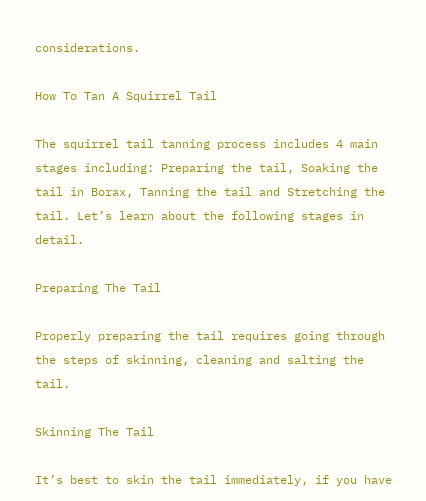considerations.

How To Tan A Squirrel Tail

The squirrel tail tanning process includes 4 main stages including: Preparing the tail, Soaking the tail in Borax, Tanning the tail and Stretching the tail. Let’s learn about the following stages in detail.

Preparing The Tail

Properly preparing the tail requires going through the steps of skinning, cleaning and salting the tail.

Skinning The Tail

It’s best to skin the tail immediately, if you have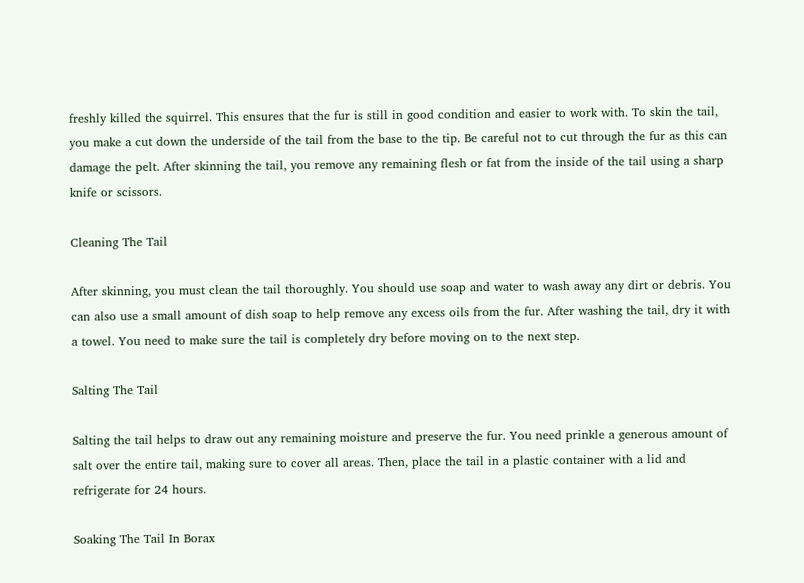freshly killed the squirrel. This ensures that the fur is still in good condition and easier to work with. To skin the tail, you make a cut down the underside of the tail from the base to the tip. Be careful not to cut through the fur as this can damage the pelt. After skinning the tail, you remove any remaining flesh or fat from the inside of the tail using a sharp knife or scissors.

Cleaning The Tail

After skinning, you must clean the tail thoroughly. You should use soap and water to wash away any dirt or debris. You can also use a small amount of dish soap to help remove any excess oils from the fur. After washing the tail, dry it with a towel. You need to make sure the tail is completely dry before moving on to the next step.

Salting The Tail

Salting the tail helps to draw out any remaining moisture and preserve the fur. You need prinkle a generous amount of salt over the entire tail, making sure to cover all areas. Then, place the tail in a plastic container with a lid and refrigerate for 24 hours.

Soaking The Tail In Borax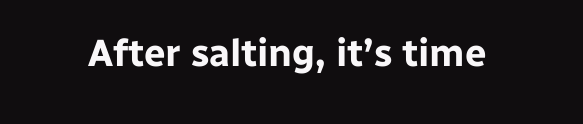After salting, it’s time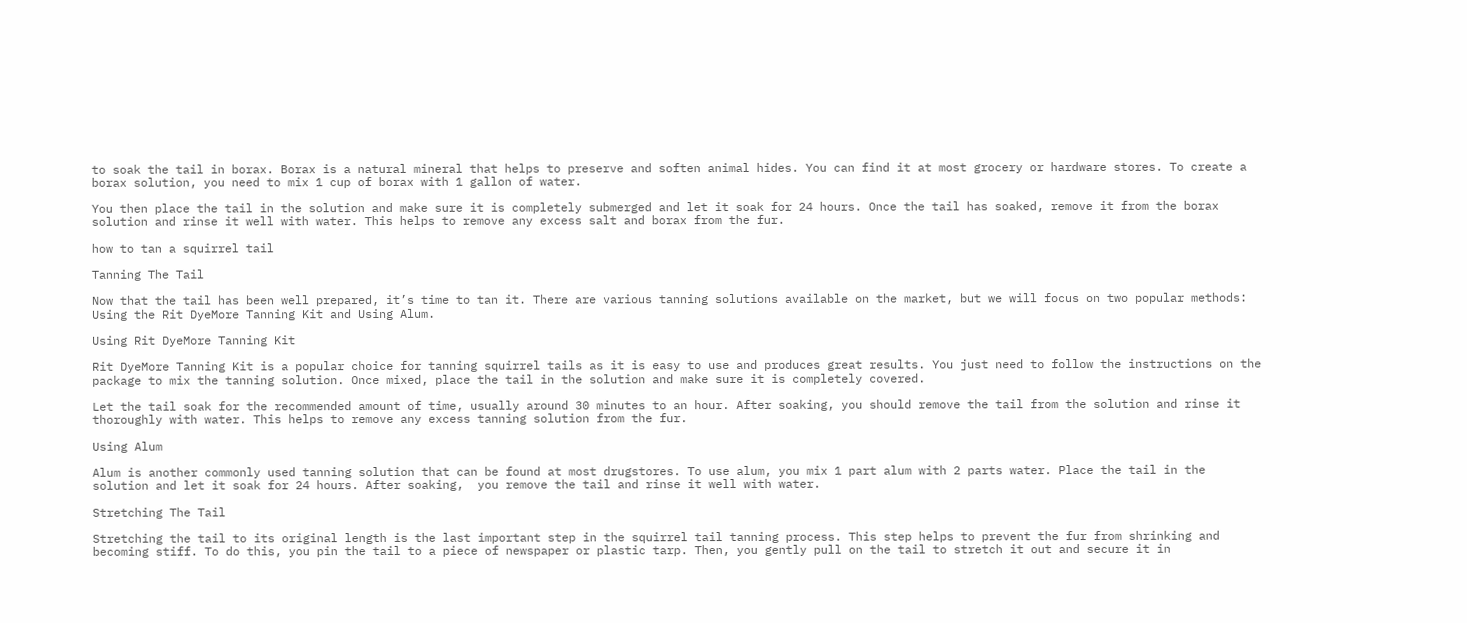to soak the tail in borax. Borax is a natural mineral that helps to preserve and soften animal hides. You can find it at most grocery or hardware stores. To create a borax solution, you need to mix 1 cup of borax with 1 gallon of water.

You then place the tail in the solution and make sure it is completely submerged and let it soak for 24 hours. Once the tail has soaked, remove it from the borax solution and rinse it well with water. This helps to remove any excess salt and borax from the fur.

how to tan a squirrel tail

Tanning The Tail

Now that the tail has been well prepared, it’s time to tan it. There are various tanning solutions available on the market, but we will focus on two popular methods: Using the Rit DyeMore Tanning Kit and Using Alum.

Using Rit DyeMore Tanning Kit

Rit DyeMore Tanning Kit is a popular choice for tanning squirrel tails as it is easy to use and produces great results. You just need to follow the instructions on the package to mix the tanning solution. Once mixed, place the tail in the solution and make sure it is completely covered.

Let the tail soak for the recommended amount of time, usually around 30 minutes to an hour. After soaking, you should remove the tail from the solution and rinse it thoroughly with water. This helps to remove any excess tanning solution from the fur.

Using Alum

Alum is another commonly used tanning solution that can be found at most drugstores. To use alum, you mix 1 part alum with 2 parts water. Place the tail in the solution and let it soak for 24 hours. After soaking,  you remove the tail and rinse it well with water.

Stretching The Tail

Stretching the tail to its original length is the last important step in the squirrel tail tanning process. This step helps to prevent the fur from shrinking and becoming stiff. To do this, you pin the tail to a piece of newspaper or plastic tarp. Then, you gently pull on the tail to stretch it out and secure it in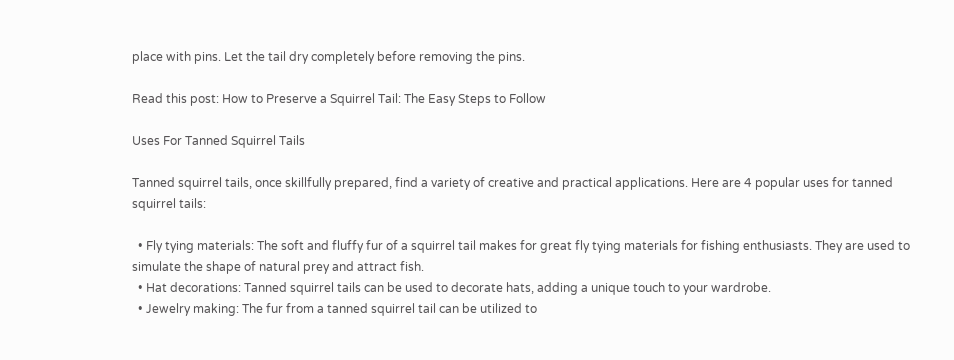place with pins. Let the tail dry completely before removing the pins.

Read this post: How to Preserve a Squirrel Tail: The Easy Steps to Follow

Uses For Tanned Squirrel Tails

Tanned squirrel tails, once skillfully prepared, find a variety of creative and practical applications. Here are 4 popular uses for tanned squirrel tails:

  • Fly tying materials: The soft and fluffy fur of a squirrel tail makes for great fly tying materials for fishing enthusiasts. They are used to simulate the shape of natural prey and attract fish.
  • Hat decorations: Tanned squirrel tails can be used to decorate hats, adding a unique touch to your wardrobe.
  • Jewelry making: The fur from a tanned squirrel tail can be utilized to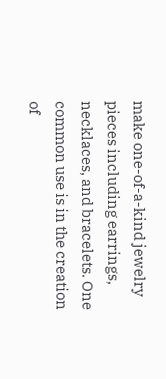make one-of-a-kind jewelry pieces including earrings, necklaces, and bracelets. One common use is in the creation of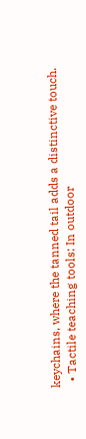keychains, where the tanned tail adds a distinctive touch.
  • Tactile teaching tools: In outdoor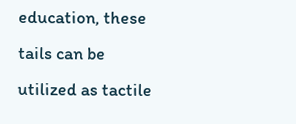education, these tails can be utilized as tactile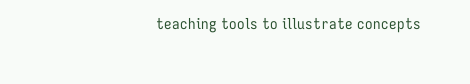teaching tools to illustrate concepts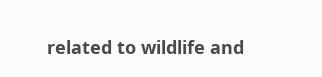related to wildlife and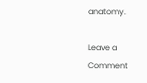anatomy.

Leave a Comment